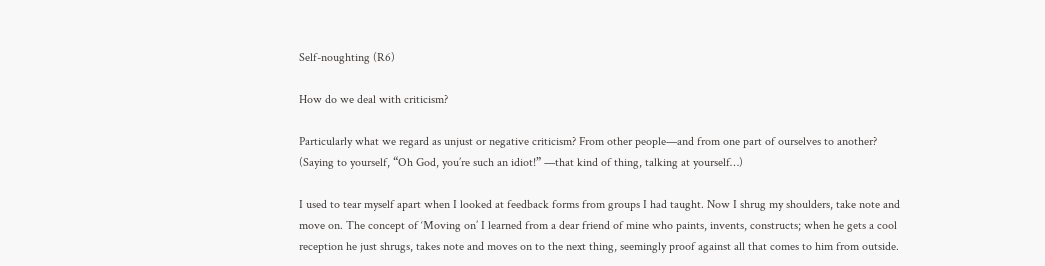Self-noughting (R6)

How do we deal with criticism?

Particularly what we regard as unjust or negative criticism? From other people—and from one part of ourselves to another? (Saying to yourself, “Oh God, you’re such an idiot!” —that kind of thing, talking at yourself…)

I used to tear myself apart when I looked at feedback forms from groups I had taught. Now I shrug my shoulders, take note and move on. The concept of ‘Moving on’ I learned from a dear friend of mine who paints, invents, constructs; when he gets a cool reception he just shrugs, takes note and moves on to the next thing, seemingly proof against all that comes to him from outside.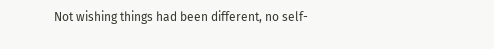Not wishing things had been different, no self-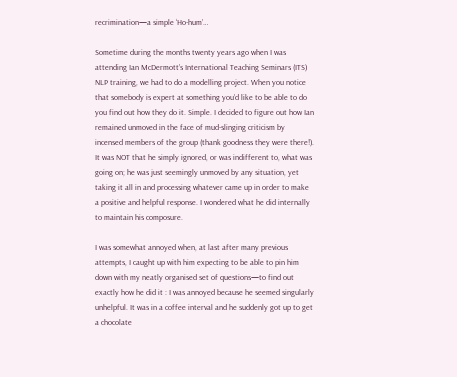recrimination—a simple ‘Ho-hum’…

Sometime during the months twenty years ago when I was attending Ian McDermott’s International Teaching Seminars (ITS)  NLP training, we had to do a modelling project. When you notice that somebody is expert at something you’d like to be able to do you find out how they do it. Simple. I decided to figure out how Ian remained unmoved in the face of mud-slinging criticism by incensed members of the group (thank goodness they were there!). It was NOT that he simply ignored, or was indifferent to, what was going on; he was just seemingly unmoved by any situation, yet taking it all in and processing whatever came up in order to make a positive and helpful response. I wondered what he did internally to maintain his composure.

I was somewhat annoyed when, at last after many previous attempts, I caught up with him expecting to be able to pin him down with my neatly organised set of questions—to find out exactly how he did it : I was annoyed because he seemed singularly unhelpful. It was in a coffee interval and he suddenly got up to get a chocolate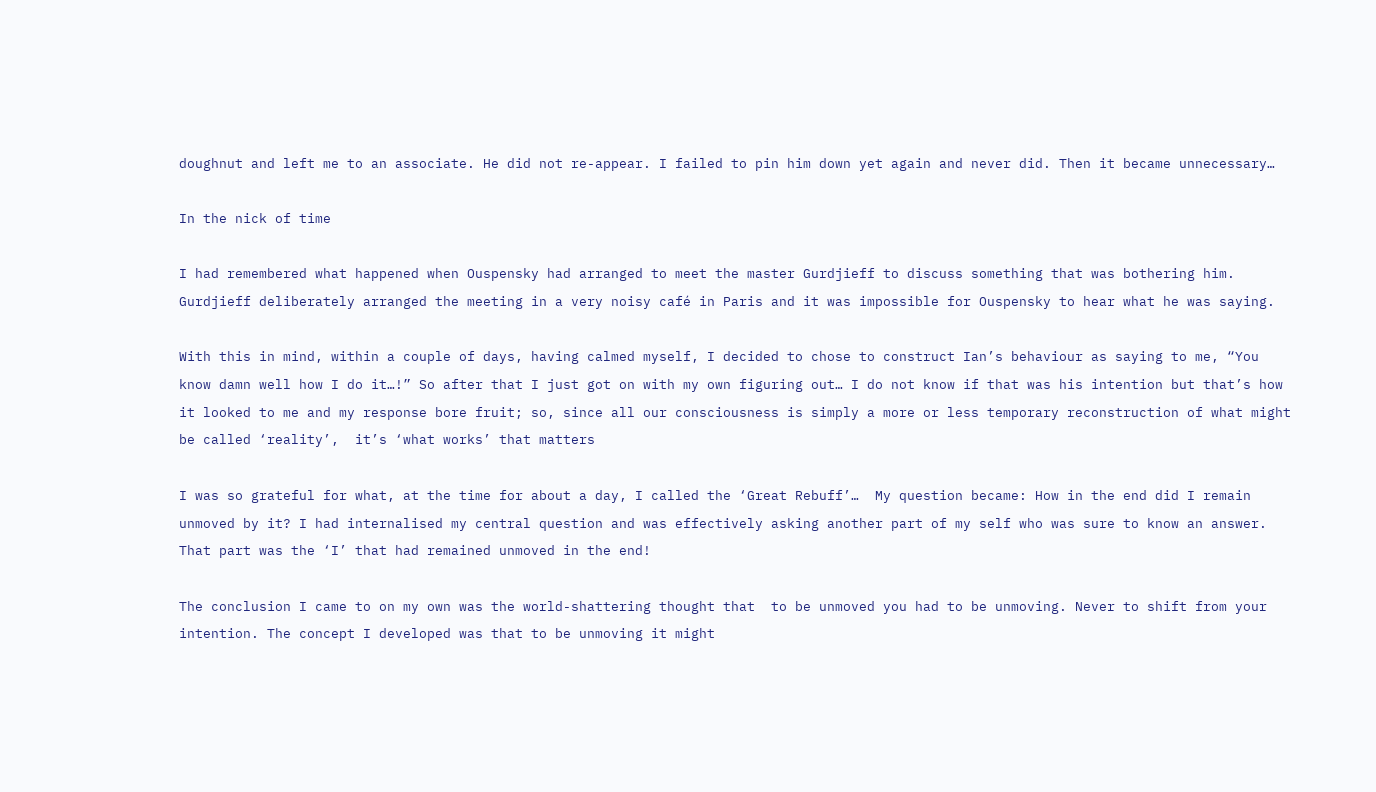doughnut and left me to an associate. He did not re-appear. I failed to pin him down yet again and never did. Then it became unnecessary…

In the nick of time

I had remembered what happened when Ouspensky had arranged to meet the master Gurdjieff to discuss something that was bothering him. Gurdjieff deliberately arranged the meeting in a very noisy café in Paris and it was impossible for Ouspensky to hear what he was saying.

With this in mind, within a couple of days, having calmed myself, I decided to chose to construct Ian’s behaviour as saying to me, “You know damn well how I do it…!” So after that I just got on with my own figuring out… I do not know if that was his intention but that’s how it looked to me and my response bore fruit; so, since all our consciousness is simply a more or less temporary reconstruction of what might be called ‘reality’,  it’s ‘what works’ that matters

I was so grateful for what, at the time for about a day, I called the ‘Great Rebuff’…  My question became: How in the end did I remain unmoved by it? I had internalised my central question and was effectively asking another part of my self who was sure to know an answer. That part was the ‘I’ that had remained unmoved in the end!

The conclusion I came to on my own was the world-shattering thought that  to be unmoved you had to be unmoving. Never to shift from your intention. The concept I developed was that to be unmoving it might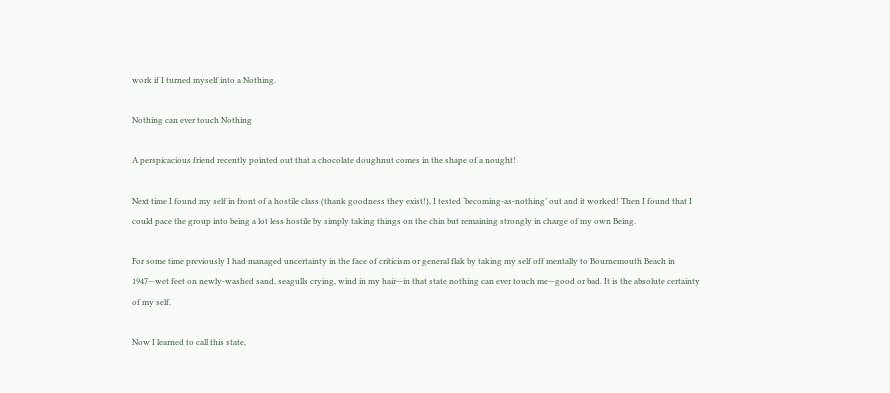work if I turned myself into a Nothing.

Nothing can ever touch Nothing

A perspicacious friend recently pointed out that a chocolate doughnut comes in the shape of a nought!

Next time I found my self in front of a hostile class (thank goodness they exist!), I tested ‘becoming-as-nothing’ out and it worked! Then I found that I could pace the group into being a lot less hostile by simply taking things on the chin but remaining strongly in charge of my own Being.

For some time previously I had managed uncertainty in the face of criticism or general flak by taking my self off mentally to Bournemouth Beach in 1947—wet feet on newly-washed sand, seagulls crying, wind in my hair—in that state nothing can ever touch me—good or bad. It is the absolute certainty of my self.

Now I learned to call this state,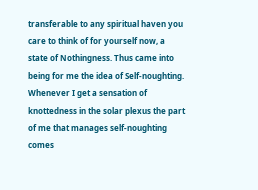transferable to any spiritual haven you care to think of for yourself now, a state of Nothingness. Thus came into being for me the idea of Self-noughting. Whenever I get a sensation of knottedness in the solar plexus the part of me that manages self-noughting comes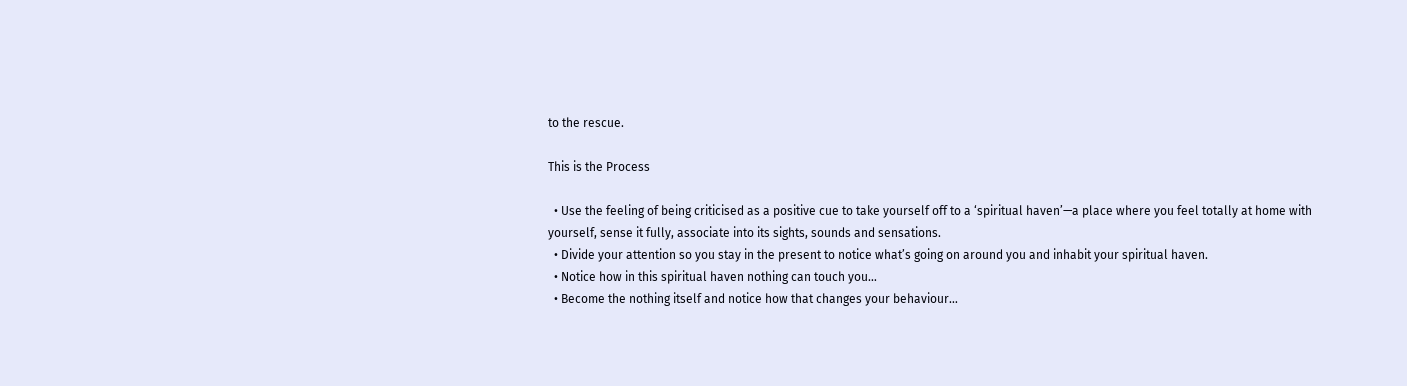to the rescue.

This is the Process

  • Use the feeling of being criticised as a positive cue to take yourself off to a ‘spiritual haven’—a place where you feel totally at home with yourself, sense it fully, associate into its sights, sounds and sensations.
  • Divide your attention so you stay in the present to notice what’s going on around you and inhabit your spiritual haven.
  • Notice how in this spiritual haven nothing can touch you…
  • Become the nothing itself and notice how that changes your behaviour…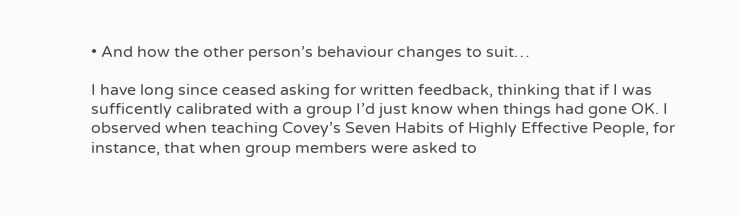• And how the other person’s behaviour changes to suit…

I have long since ceased asking for written feedback, thinking that if I was sufficently calibrated with a group I’d just know when things had gone OK. I observed when teaching Covey’s Seven Habits of Highly Effective People, for instance, that when group members were asked to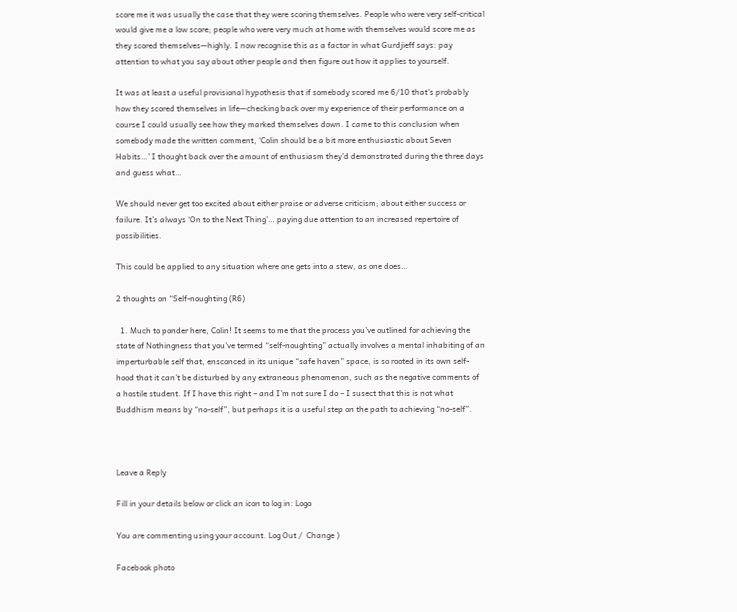score me it was usually the case that they were scoring themselves. People who were very self-critical would give me a low score; people who were very much at home with themselves would score me as they scored themselves—highly. I now recognise this as a factor in what Gurdjieff says: pay attention to what you say about other people and then figure out how it applies to yourself.

It was at least a useful provisional hypothesis that if somebody scored me 6/10 that’s probably how they scored themselves in life—checking back over my experience of their performance on a course I could usually see how they marked themselves down. I came to this conclusion when somebody made the written comment, ‘Colin should be a bit more enthusiastic about Seven Habits…’ I thought back over the amount of enthusiasm they’d demonstrated during the three days and guess what…

We should never get too excited about either praise or adverse criticism; about either success or failure. It’s always ‘On to the Next Thing’… paying due attention to an increased repertoire of possibilities.

This could be applied to any situation where one gets into a stew, as one does…

2 thoughts on “Self-noughting (R6)

  1. Much to ponder here, Colin! It seems to me that the process you’ve outlined for achieving the state of Nothingness that you’ve termed “self-noughting” actually involves a mental inhabiting of an imperturbable self that, ensconced in its unique “safe haven” space, is so rooted in its own self-hood that it can’t be disturbed by any extraneous phenomenon, such as the negative comments of a hostile student. If I have this right – and I’m not sure I do – I susect that this is not what Buddhism means by “no-self”, but perhaps it is a useful step on the path to achieving “no-self”.



Leave a Reply

Fill in your details below or click an icon to log in: Logo

You are commenting using your account. Log Out /  Change )

Facebook photo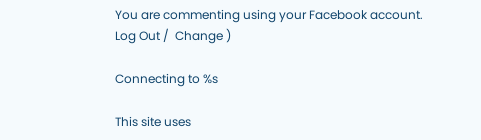You are commenting using your Facebook account. Log Out /  Change )

Connecting to %s

This site uses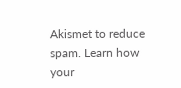Akismet to reduce spam. Learn how your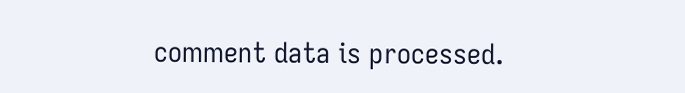comment data is processed.